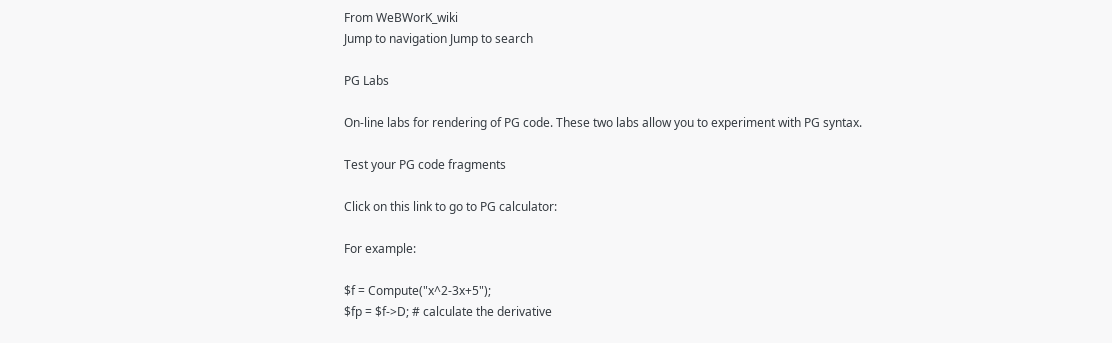From WeBWorK_wiki
Jump to navigation Jump to search

PG Labs

On-line labs for rendering of PG code. These two labs allow you to experiment with PG syntax.

Test your PG code fragments

Click on this link to go to PG calculator:

For example:

$f = Compute("x^2-3x+5");
$fp = $f->D; # calculate the derivative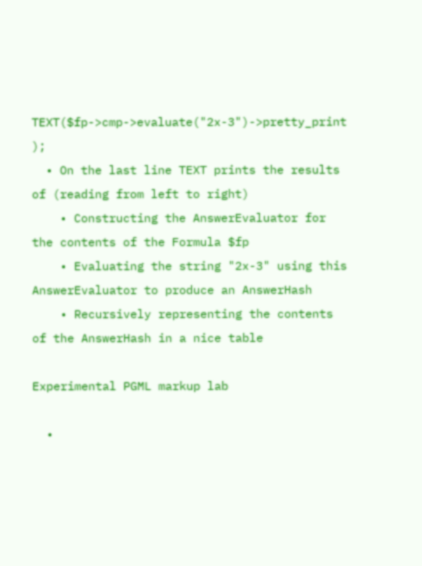TEXT($fp->cmp->evaluate("2x-3")->pretty_print );
  • On the last line TEXT prints the results of (reading from left to right)
    • Constructing the AnswerEvaluator for the contents of the Formula $fp
    • Evaluating the string "2x-3" using this AnswerEvaluator to produce an AnswerHash
    • Recursively representing the contents of the AnswerHash in a nice table

Experimental PGML markup lab

  •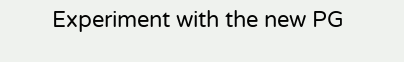Experiment with the new PG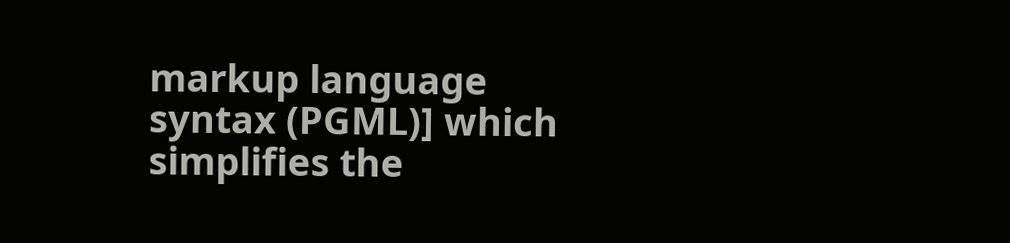markup language syntax (PGML)] which simplifies the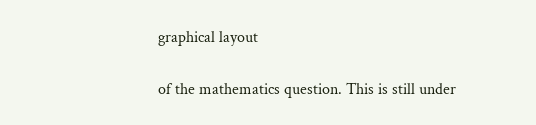graphical layout

of the mathematics question. This is still under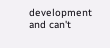development and can't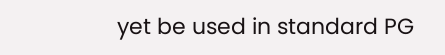yet be used in standard PG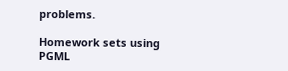problems.

Homework sets using PGML